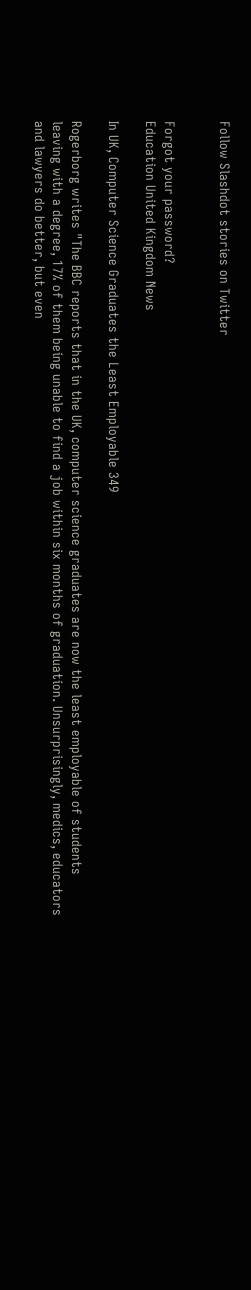Follow Slashdot stories on Twitter


Forgot your password?
Education United Kingdom News

In UK, Computer Science Graduates the Least Employable 349

Rogerborg writes "The BBC reports that in the UK, computer science graduates are now the least employable of students leaving with a degree, 17% of them being unable to find a job within six months of graduation. Unsurprisingly, medics, educators and lawyers do better, but even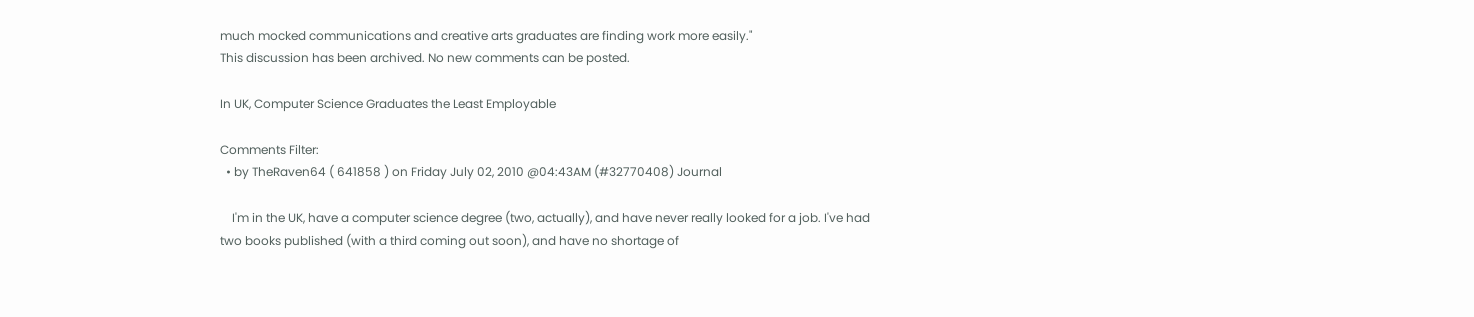much mocked communications and creative arts graduates are finding work more easily."
This discussion has been archived. No new comments can be posted.

In UK, Computer Science Graduates the Least Employable

Comments Filter:
  • by TheRaven64 ( 641858 ) on Friday July 02, 2010 @04:43AM (#32770408) Journal

    I'm in the UK, have a computer science degree (two, actually), and have never really looked for a job. I've had two books published (with a third coming out soon), and have no shortage of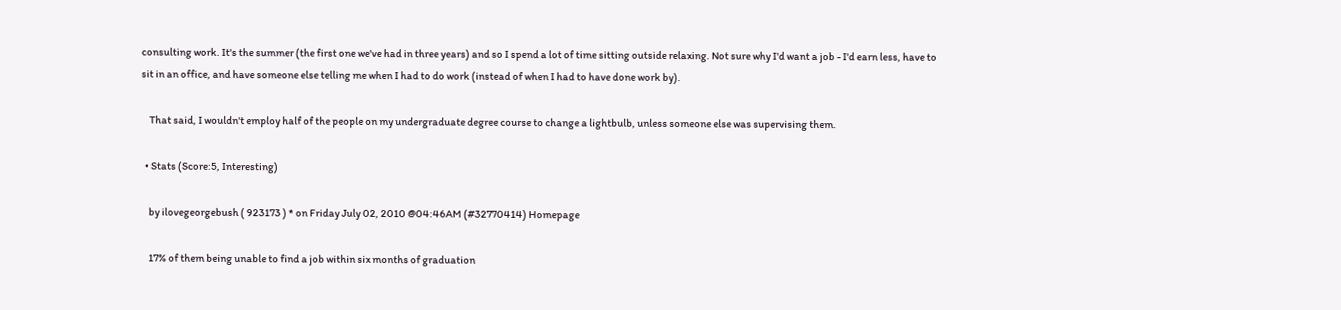consulting work. It's the summer (the first one we've had in three years) and so I spend a lot of time sitting outside relaxing. Not sure why I'd want a job - I'd earn less, have to sit in an office, and have someone else telling me when I had to do work (instead of when I had to have done work by).

    That said, I wouldn't employ half of the people on my undergraduate degree course to change a lightbulb, unless someone else was supervising them.

  • Stats (Score:5, Interesting)

    by ilovegeorgebush ( 923173 ) * on Friday July 02, 2010 @04:46AM (#32770414) Homepage

    17% of them being unable to find a job within six months of graduation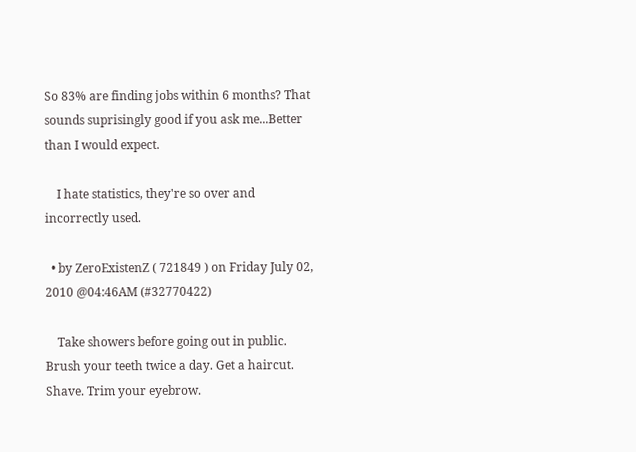So 83% are finding jobs within 6 months? That sounds suprisingly good if you ask me...Better than I would expect.

    I hate statistics, they're so over and incorrectly used.

  • by ZeroExistenZ ( 721849 ) on Friday July 02, 2010 @04:46AM (#32770422)

    Take showers before going out in public. Brush your teeth twice a day. Get a haircut. Shave. Trim your eyebrow.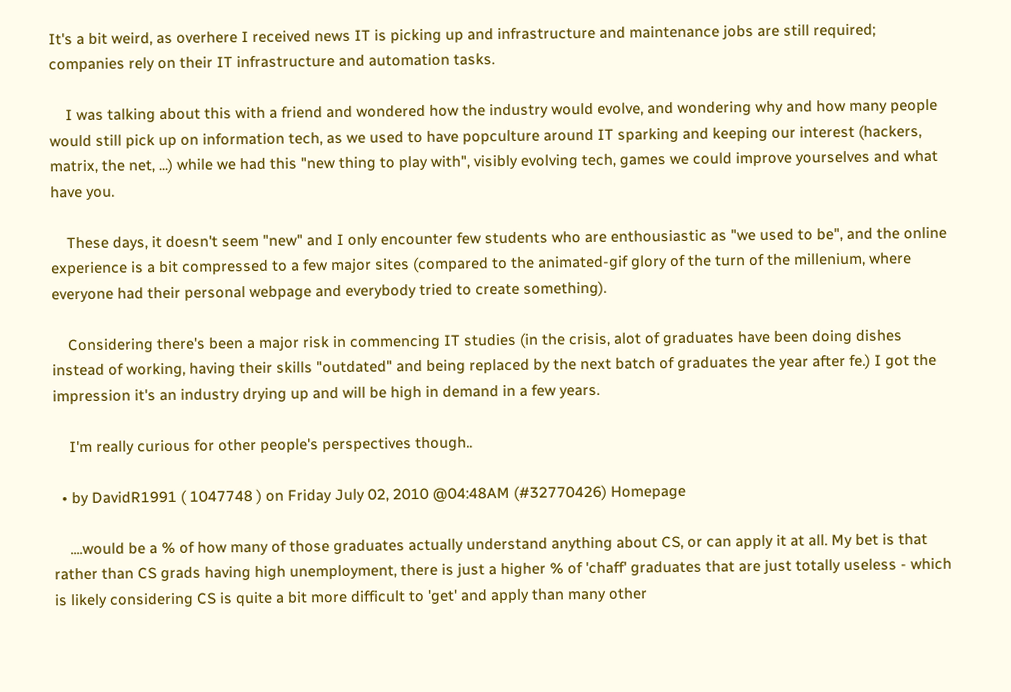It's a bit weird, as overhere I received news IT is picking up and infrastructure and maintenance jobs are still required; companies rely on their IT infrastructure and automation tasks.

    I was talking about this with a friend and wondered how the industry would evolve, and wondering why and how many people would still pick up on information tech, as we used to have popculture around IT sparking and keeping our interest (hackers, matrix, the net, ...) while we had this "new thing to play with", visibly evolving tech, games we could improve yourselves and what have you.

    These days, it doesn't seem "new" and I only encounter few students who are enthousiastic as "we used to be", and the online experience is a bit compressed to a few major sites (compared to the animated-gif glory of the turn of the millenium, where everyone had their personal webpage and everybody tried to create something).

    Considering there's been a major risk in commencing IT studies (in the crisis, alot of graduates have been doing dishes instead of working, having their skills "outdated" and being replaced by the next batch of graduates the year after fe.) I got the impression it's an industry drying up and will be high in demand in a few years.

    I'm really curious for other people's perspectives though..

  • by DavidR1991 ( 1047748 ) on Friday July 02, 2010 @04:48AM (#32770426) Homepage

    ....would be a % of how many of those graduates actually understand anything about CS, or can apply it at all. My bet is that rather than CS grads having high unemployment, there is just a higher % of 'chaff' graduates that are just totally useless - which is likely considering CS is quite a bit more difficult to 'get' and apply than many other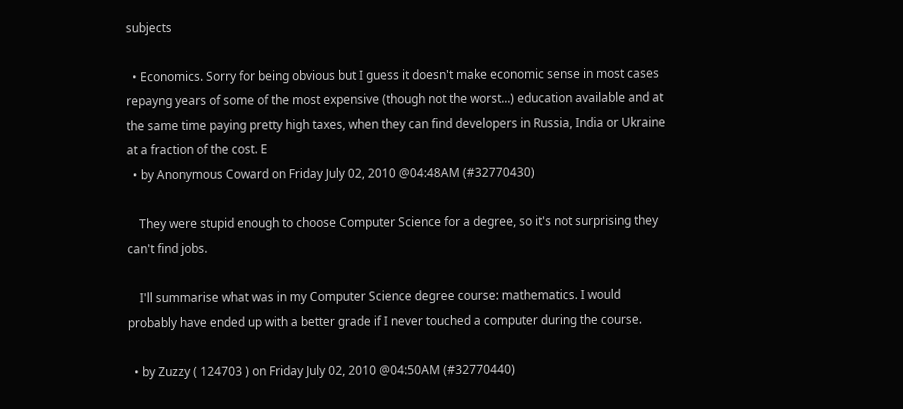subjects

  • Economics. Sorry for being obvious but I guess it doesn't make economic sense in most cases repayng years of some of the most expensive (though not the worst...) education available and at the same time paying pretty high taxes, when they can find developers in Russia, India or Ukraine at a fraction of the cost. E
  • by Anonymous Coward on Friday July 02, 2010 @04:48AM (#32770430)

    They were stupid enough to choose Computer Science for a degree, so it's not surprising they can't find jobs.

    I'll summarise what was in my Computer Science degree course: mathematics. I would probably have ended up with a better grade if I never touched a computer during the course.

  • by Zuzzy ( 124703 ) on Friday July 02, 2010 @04:50AM (#32770440)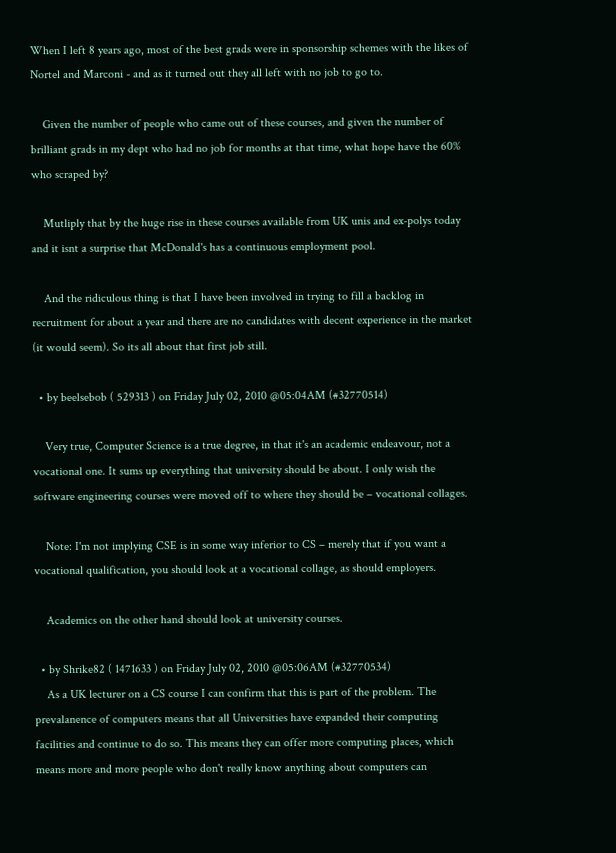When I left 8 years ago, most of the best grads were in sponsorship schemes with the likes of Nortel and Marconi - and as it turned out they all left with no job to go to.

    Given the number of people who came out of these courses, and given the number of brilliant grads in my dept who had no job for months at that time, what hope have the 60% who scraped by?

    Mutliply that by the huge rise in these courses available from UK unis and ex-polys today and it isnt a surprise that McDonald's has a continuous employment pool.

    And the ridiculous thing is that I have been involved in trying to fill a backlog in recruitment for about a year and there are no candidates with decent experience in the market (it would seem). So its all about that first job still.

  • by beelsebob ( 529313 ) on Friday July 02, 2010 @05:04AM (#32770514)

    Very true, Computer Science is a true degree, in that it's an academic endeavour, not a vocational one. It sums up everything that university should be about. I only wish the software engineering courses were moved off to where they should be – vocational collages.

    Note: I'm not implying CSE is in some way inferior to CS – merely that if you want a vocational qualification, you should look at a vocational collage, as should employers.

    Academics on the other hand should look at university courses.

  • by Shrike82 ( 1471633 ) on Friday July 02, 2010 @05:06AM (#32770534)
    As a UK lecturer on a CS course I can confirm that this is part of the problem. The prevalanence of computers means that all Universities have expanded their computing facilities and continue to do so. This means they can offer more computing places, which means more and more people who don't really know anything about computers can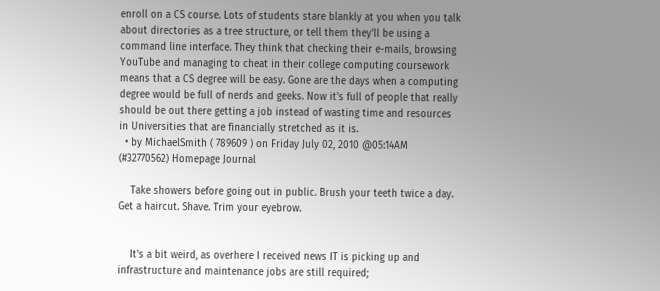enroll on a CS course. Lots of students stare blankly at you when you talk about directories as a tree structure, or tell them they'll be using a command line interface. They think that checking their e-mails, browsing YouTube and managing to cheat in their college computing coursework means that a CS degree will be easy. Gone are the days when a computing degree would be full of nerds and geeks. Now it's full of people that really should be out there getting a job instead of wasting time and resources in Universities that are financially stretched as it is.
  • by MichaelSmith ( 789609 ) on Friday July 02, 2010 @05:14AM (#32770562) Homepage Journal

    Take showers before going out in public. Brush your teeth twice a day. Get a haircut. Shave. Trim your eyebrow.


    It's a bit weird, as overhere I received news IT is picking up and infrastructure and maintenance jobs are still required;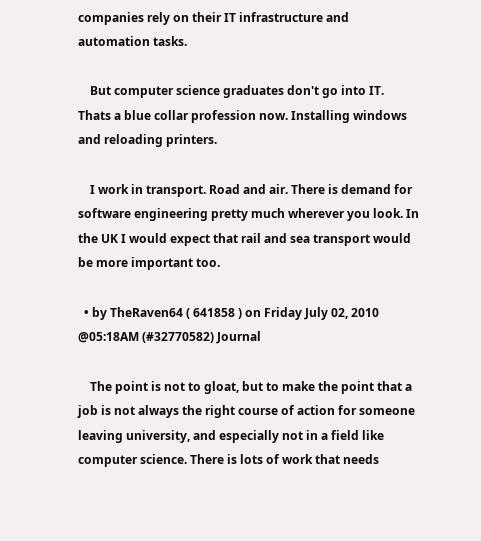companies rely on their IT infrastructure and automation tasks.

    But computer science graduates don't go into IT. Thats a blue collar profession now. Installing windows and reloading printers.

    I work in transport. Road and air. There is demand for software engineering pretty much wherever you look. In the UK I would expect that rail and sea transport would be more important too.

  • by TheRaven64 ( 641858 ) on Friday July 02, 2010 @05:18AM (#32770582) Journal

    The point is not to gloat, but to make the point that a job is not always the right course of action for someone leaving university, and especially not in a field like computer science. There is lots of work that needs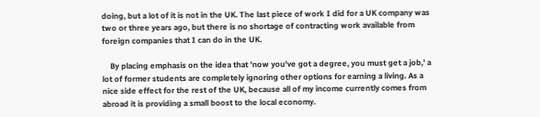doing, but a lot of it is not in the UK. The last piece of work I did for a UK company was two or three years ago, but there is no shortage of contracting work available from foreign companies that I can do in the UK.

    By placing emphasis on the idea that 'now you've got a degree, you must get a job,' a lot of former students are completely ignoring other options for earning a living. As a nice side effect for the rest of the UK, because all of my income currently comes from abroad it is providing a small boost to the local economy.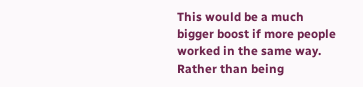This would be a much bigger boost if more people worked in the same way. Rather than being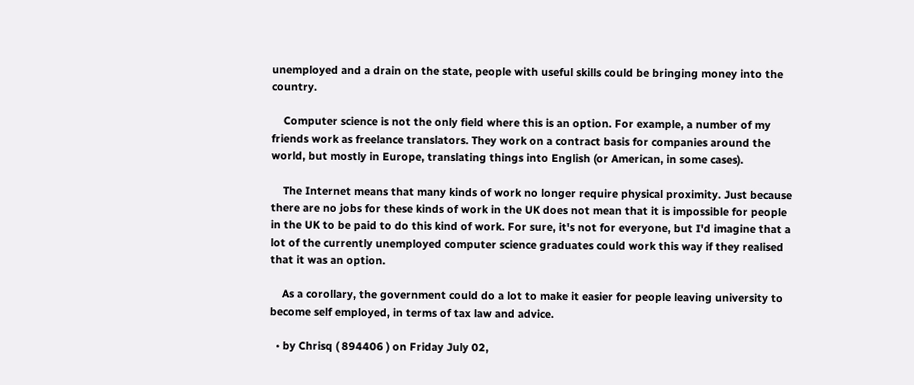unemployed and a drain on the state, people with useful skills could be bringing money into the country.

    Computer science is not the only field where this is an option. For example, a number of my friends work as freelance translators. They work on a contract basis for companies around the world, but mostly in Europe, translating things into English (or American, in some cases).

    The Internet means that many kinds of work no longer require physical proximity. Just because there are no jobs for these kinds of work in the UK does not mean that it is impossible for people in the UK to be paid to do this kind of work. For sure, it's not for everyone, but I'd imagine that a lot of the currently unemployed computer science graduates could work this way if they realised that it was an option.

    As a corollary, the government could do a lot to make it easier for people leaving university to become self employed, in terms of tax law and advice.

  • by Chrisq ( 894406 ) on Friday July 02,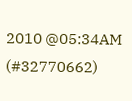2010 @05:34AM (#32770662)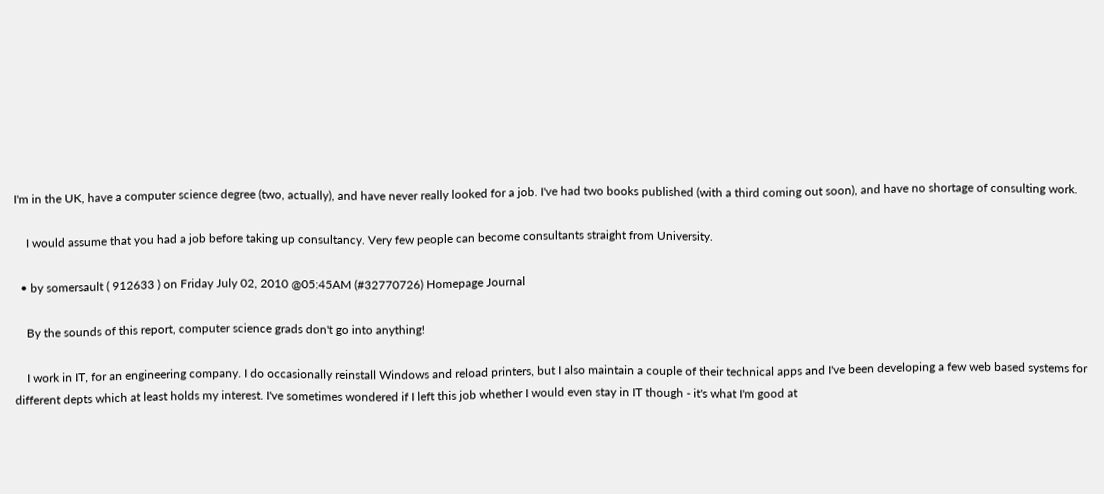I'm in the UK, have a computer science degree (two, actually), and have never really looked for a job. I've had two books published (with a third coming out soon), and have no shortage of consulting work.

    I would assume that you had a job before taking up consultancy. Very few people can become consultants straight from University.

  • by somersault ( 912633 ) on Friday July 02, 2010 @05:45AM (#32770726) Homepage Journal

    By the sounds of this report, computer science grads don't go into anything!

    I work in IT, for an engineering company. I do occasionally reinstall Windows and reload printers, but I also maintain a couple of their technical apps and I've been developing a few web based systems for different depts which at least holds my interest. I've sometimes wondered if I left this job whether I would even stay in IT though - it's what I'm good at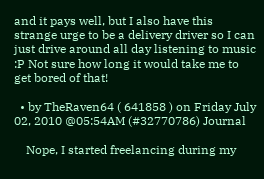and it pays well, but I also have this strange urge to be a delivery driver so I can just drive around all day listening to music :P Not sure how long it would take me to get bored of that!

  • by TheRaven64 ( 641858 ) on Friday July 02, 2010 @05:54AM (#32770786) Journal

    Nope, I started freelancing during my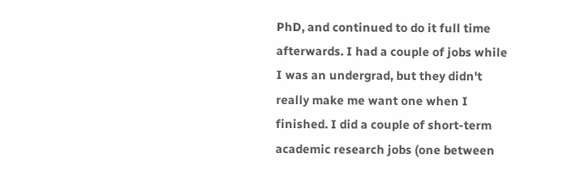PhD, and continued to do it full time afterwards. I had a couple of jobs while I was an undergrad, but they didn't really make me want one when I finished. I did a couple of short-term academic research jobs (one between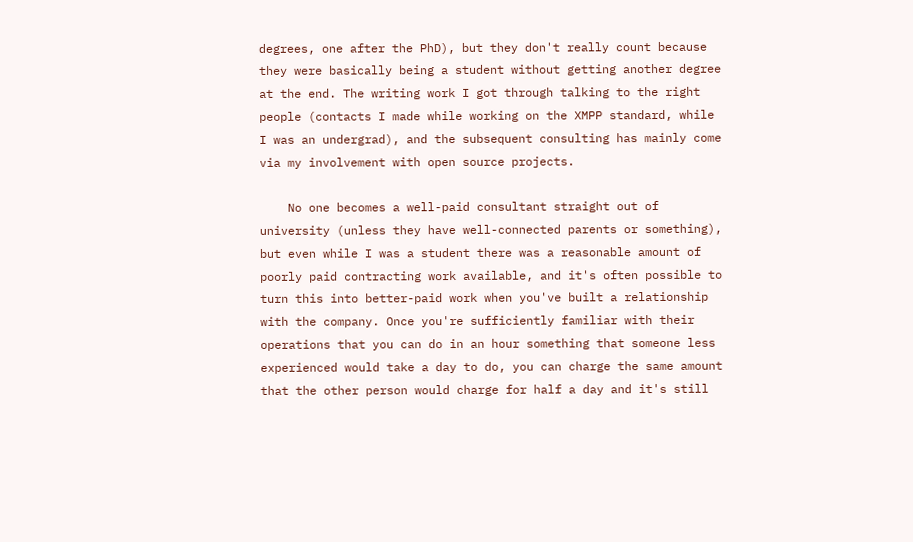degrees, one after the PhD), but they don't really count because they were basically being a student without getting another degree at the end. The writing work I got through talking to the right people (contacts I made while working on the XMPP standard, while I was an undergrad), and the subsequent consulting has mainly come via my involvement with open source projects.

    No one becomes a well-paid consultant straight out of university (unless they have well-connected parents or something), but even while I was a student there was a reasonable amount of poorly paid contracting work available, and it's often possible to turn this into better-paid work when you've built a relationship with the company. Once you're sufficiently familiar with their operations that you can do in an hour something that someone less experienced would take a day to do, you can charge the same amount that the other person would charge for half a day and it's still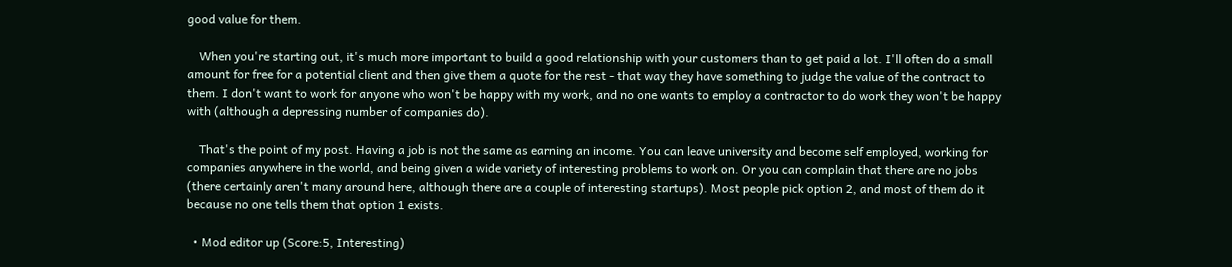good value for them.

    When you're starting out, it's much more important to build a good relationship with your customers than to get paid a lot. I'll often do a small amount for free for a potential client and then give them a quote for the rest - that way they have something to judge the value of the contract to them. I don't want to work for anyone who won't be happy with my work, and no one wants to employ a contractor to do work they won't be happy with (although a depressing number of companies do).

    That's the point of my post. Having a job is not the same as earning an income. You can leave university and become self employed, working for companies anywhere in the world, and being given a wide variety of interesting problems to work on. Or you can complain that there are no jobs (there certainly aren't many around here, although there are a couple of interesting startups). Most people pick option 2, and most of them do it because no one tells them that option 1 exists.

  • Mod editor up (Score:5, Interesting)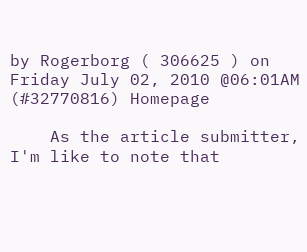by Rogerborg ( 306625 ) on Friday July 02, 2010 @06:01AM (#32770816) Homepage

    As the article submitter, I'm like to note that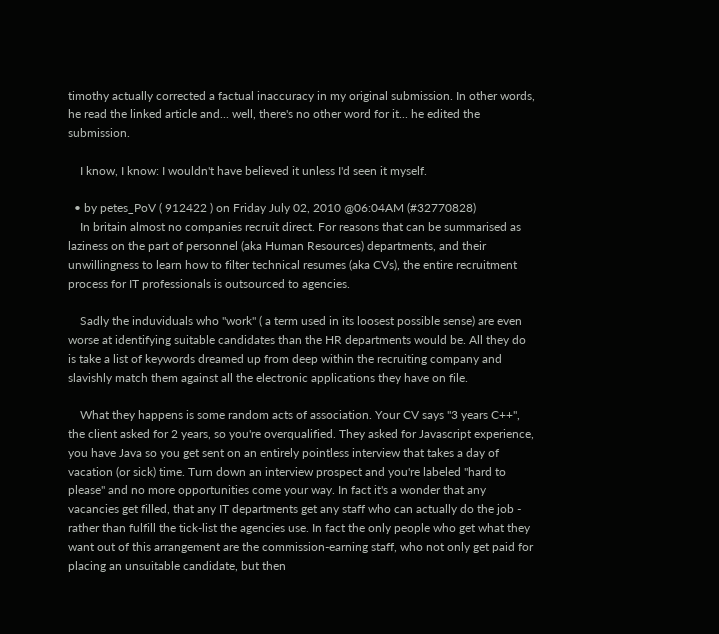timothy actually corrected a factual inaccuracy in my original submission. In other words, he read the linked article and... well, there's no other word for it... he edited the submission.

    I know, I know: I wouldn't have believed it unless I'd seen it myself.

  • by petes_PoV ( 912422 ) on Friday July 02, 2010 @06:04AM (#32770828)
    In britain almost no companies recruit direct. For reasons that can be summarised as laziness on the part of personnel (aka Human Resources) departments, and their unwillingness to learn how to filter technical resumes (aka CVs), the entire recruitment process for IT professionals is outsourced to agencies.

    Sadly the induviduals who "work" ( a term used in its loosest possible sense) are even worse at identifying suitable candidates than the HR departments would be. All they do is take a list of keywords dreamed up from deep within the recruiting company and slavishly match them against all the electronic applications they have on file.

    What they happens is some random acts of association. Your CV says "3 years C++", the client asked for 2 years, so you're overqualified. They asked for Javascript experience, you have Java so you get sent on an entirely pointless interview that takes a day of vacation (or sick) time. Turn down an interview prospect and you're labeled "hard to please" and no more opportunities come your way. In fact it's a wonder that any vacancies get filled, that any IT departments get any staff who can actually do the job - rather than fulfill the tick-list the agencies use. In fact the only people who get what they want out of this arrangement are the commission-earning staff, who not only get paid for placing an unsuitable candidate, but then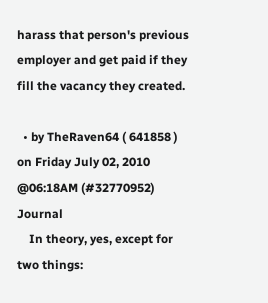harass that person's previous employer and get paid if they fill the vacancy they created.

  • by TheRaven64 ( 641858 ) on Friday July 02, 2010 @06:18AM (#32770952) Journal
    In theory, yes, except for two things: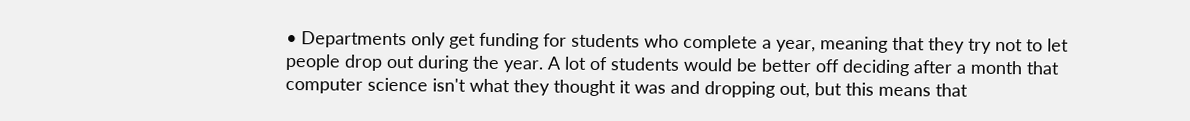• Departments only get funding for students who complete a year, meaning that they try not to let people drop out during the year. A lot of students would be better off deciding after a month that computer science isn't what they thought it was and dropping out, but this means that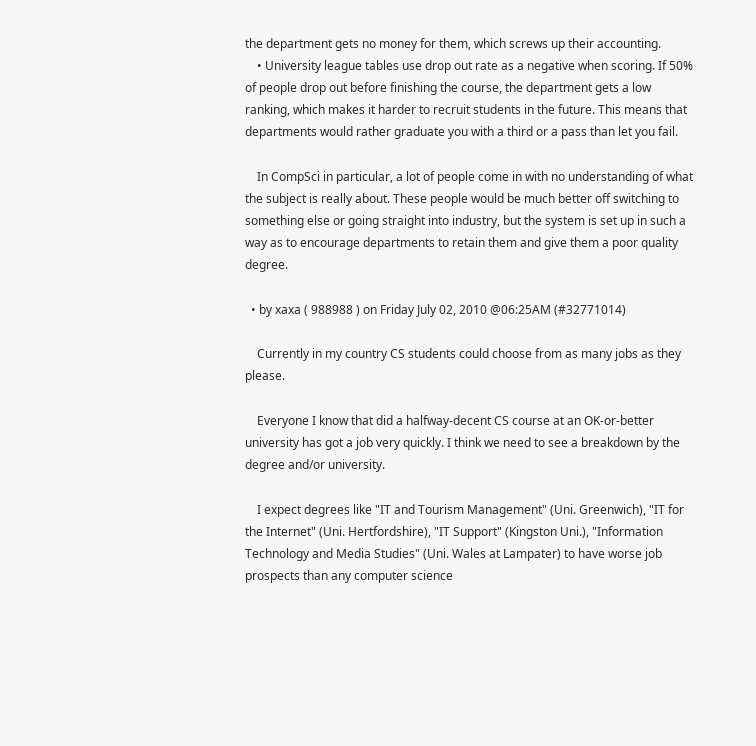the department gets no money for them, which screws up their accounting.
    • University league tables use drop out rate as a negative when scoring. If 50% of people drop out before finishing the course, the department gets a low ranking, which makes it harder to recruit students in the future. This means that departments would rather graduate you with a third or a pass than let you fail.

    In CompSci in particular, a lot of people come in with no understanding of what the subject is really about. These people would be much better off switching to something else or going straight into industry, but the system is set up in such a way as to encourage departments to retain them and give them a poor quality degree.

  • by xaxa ( 988988 ) on Friday July 02, 2010 @06:25AM (#32771014)

    Currently in my country CS students could choose from as many jobs as they please.

    Everyone I know that did a halfway-decent CS course at an OK-or-better university has got a job very quickly. I think we need to see a breakdown by the degree and/or university.

    I expect degrees like "IT and Tourism Management" (Uni. Greenwich), "IT for the Internet" (Uni. Hertfordshire), "IT Support" (Kingston Uni.), "Information Technology and Media Studies" (Uni. Wales at Lampater) to have worse job prospects than any computer science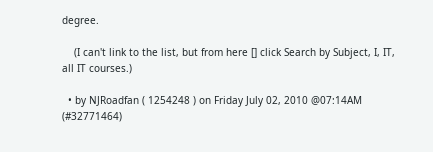degree.

    (I can't link to the list, but from here [] click Search by Subject, I, IT, all IT courses.)

  • by NJRoadfan ( 1254248 ) on Friday July 02, 2010 @07:14AM (#32771464)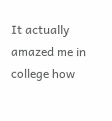It actually amazed me in college how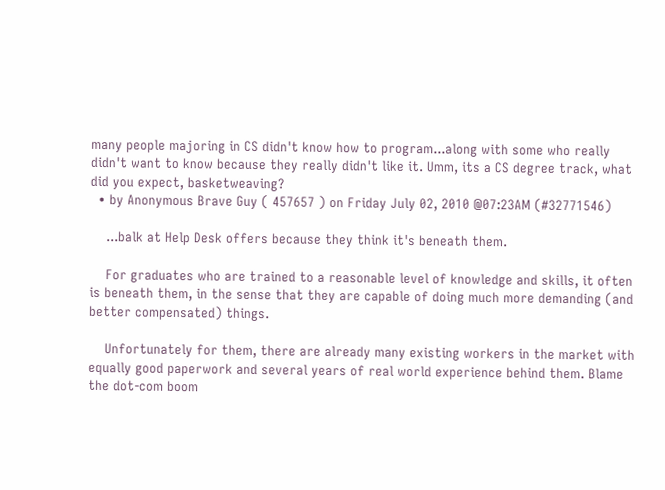many people majoring in CS didn't know how to program...along with some who really didn't want to know because they really didn't like it. Umm, its a CS degree track, what did you expect, basketweaving?
  • by Anonymous Brave Guy ( 457657 ) on Friday July 02, 2010 @07:23AM (#32771546)

    ...balk at Help Desk offers because they think it's beneath them.

    For graduates who are trained to a reasonable level of knowledge and skills, it often is beneath them, in the sense that they are capable of doing much more demanding (and better compensated) things.

    Unfortunately for them, there are already many existing workers in the market with equally good paperwork and several years of real world experience behind them. Blame the dot-com boom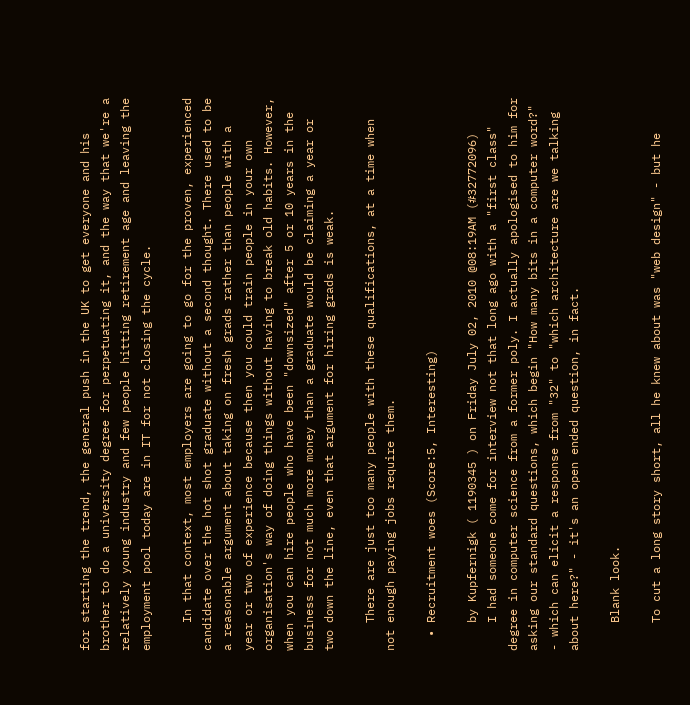for starting the trend, the general push in the UK to get everyone and his brother to do a university degree for perpetuating it, and the way that we're a relatively young industry and few people hitting retirement age and leaving the employment pool today are in IT for not closing the cycle.

    In that context, most employers are going to go for the proven, experienced candidate over the hot shot graduate without a second thought. There used to be a reasonable argument about taking on fresh grads rather than people with a year or two of experience because then you could train people in your own organisation's way of doing things without having to break old habits. However, when you can hire people who have been "downsized" after 5 or 10 years in the business for not much more money than a graduate would be claiming a year or two down the line, even that argument for hiring grads is weak.

    There are just too many people with these qualifications, at a time when not enough paying jobs require them.

  • Recruitment woes (Score:5, Interesting)

    by Kupfernigk ( 1190345 ) on Friday July 02, 2010 @08:19AM (#32772096)
    I had someone come for interview not that long ago with a "first class" degree in computer science from a former poly. I actually apologised to him for asking our standard questions, which begin "How many bits in a computer word?" - which can elicit a response from "32" to "which architecture are we talking about here?" - it's an open ended question, in fact.

    Blank look.

    To cut a long story short, all he knew about was "web design" - but he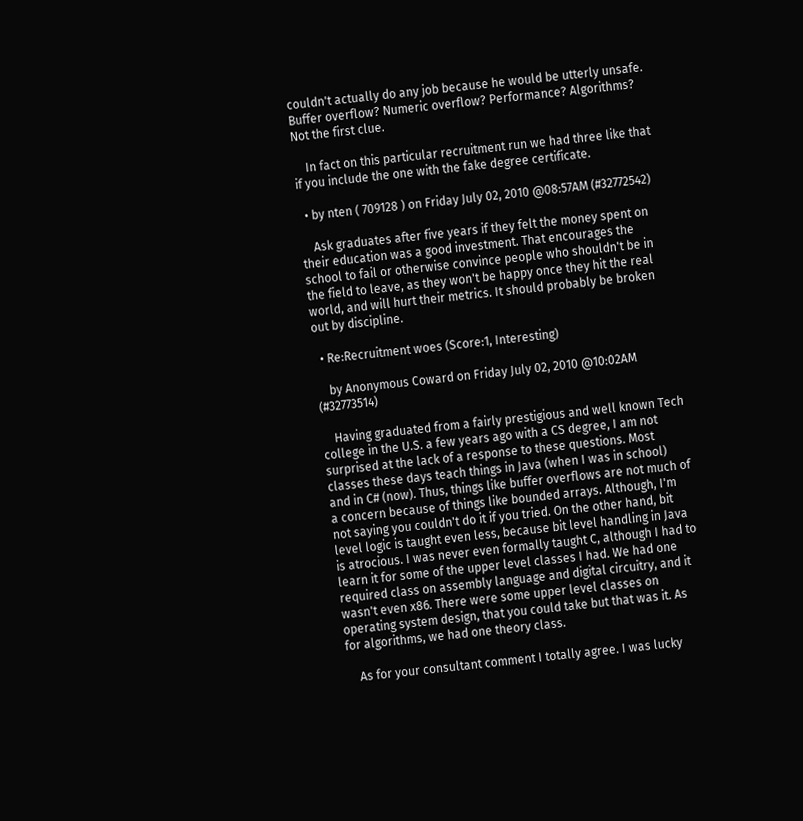couldn't actually do any job because he would be utterly unsafe. Buffer overflow? Numeric overflow? Performance? Algorithms? Not the first clue.

    In fact on this particular recruitment run we had three like that if you include the one with the fake degree certificate.

  • by nten ( 709128 ) on Friday July 02, 2010 @08:57AM (#32772542)

    Ask graduates after five years if they felt the money spent on their education was a good investment. That encourages the school to fail or otherwise convince people who shouldn't be in the field to leave, as they won't be happy once they hit the real world, and will hurt their metrics. It should probably be broken out by discipline.

  • Re:Recruitment woes (Score:1, Interesting)

    by Anonymous Coward on Friday July 02, 2010 @10:02AM (#32773514)

    Having graduated from a fairly prestigious and well known Tech college in the U.S. a few years ago with a CS degree, I am not surprised at the lack of a response to these questions. Most classes these days teach things in Java (when I was in school) and in C# (now). Thus, things like buffer overflows are not much of a concern because of things like bounded arrays. Although, I'm not saying you couldn't do it if you tried. On the other hand, bit level logic is taught even less, because bit level handling in Java is atrocious. I was never even formally taught C, although I had to learn it for some of the upper level classes I had. We had one required class on assembly language and digital circuitry, and it wasn't even x86. There were some upper level classes on operating system design, that you could take but that was it. As for algorithms, we had one theory class.

    As for your consultant comment I totally agree. I was lucky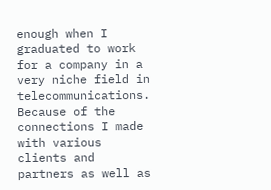enough when I graduated to work for a company in a very niche field in telecommunications. Because of the connections I made with various clients and partners as well as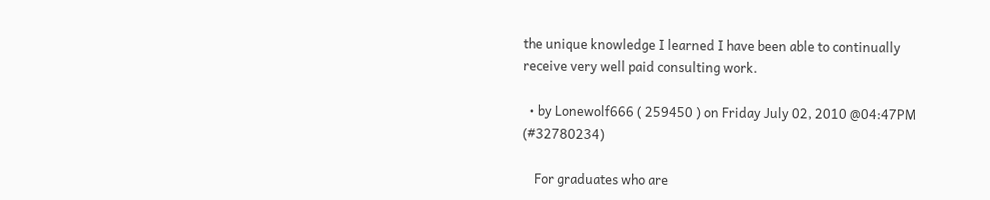the unique knowledge I learned I have been able to continually receive very well paid consulting work.

  • by Lonewolf666 ( 259450 ) on Friday July 02, 2010 @04:47PM (#32780234)

    For graduates who are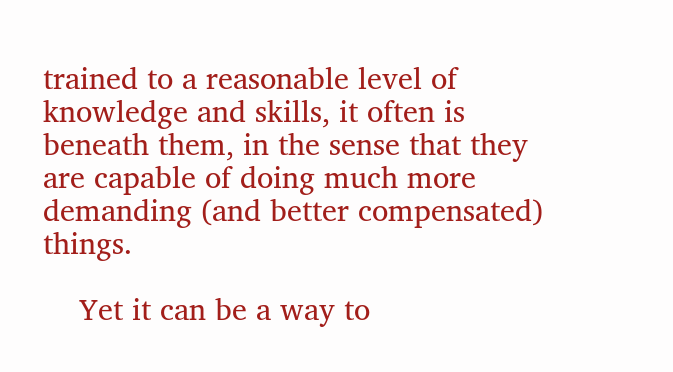trained to a reasonable level of knowledge and skills, it often is beneath them, in the sense that they are capable of doing much more demanding (and better compensated) things.

    Yet it can be a way to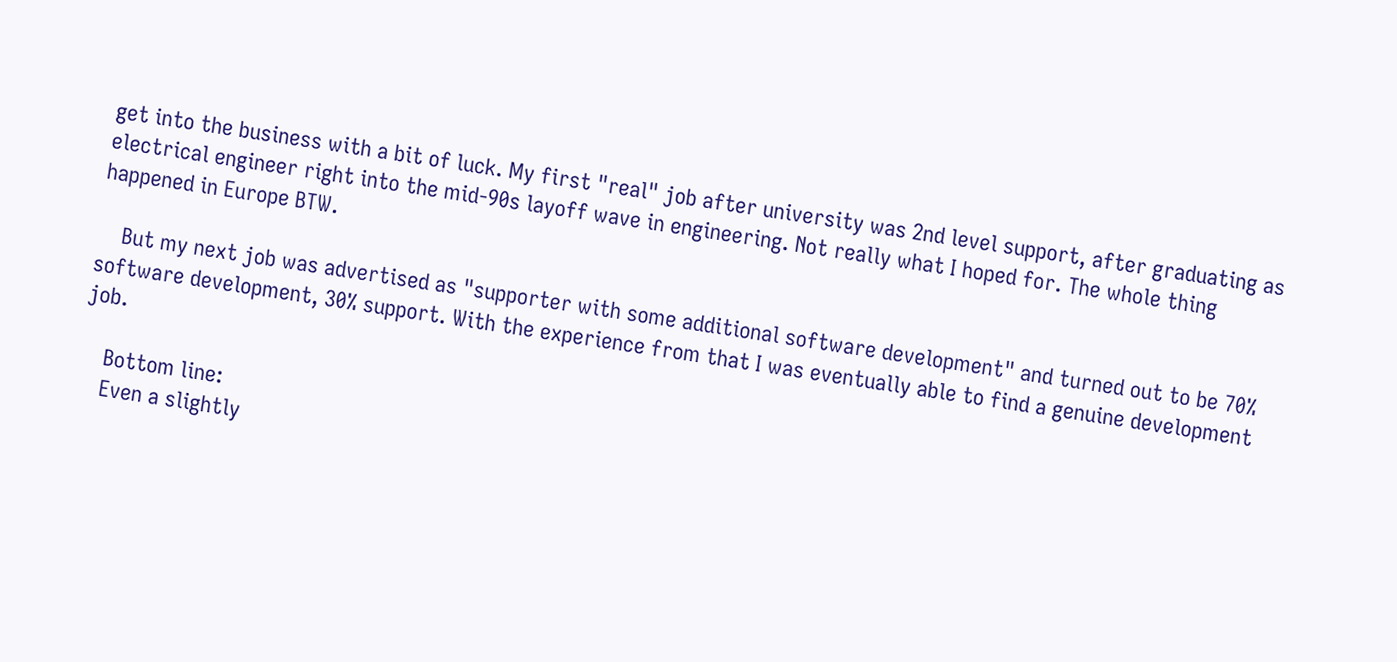get into the business with a bit of luck. My first "real" job after university was 2nd level support, after graduating as electrical engineer right into the mid-90s layoff wave in engineering. Not really what I hoped for. The whole thing happened in Europe BTW.

    But my next job was advertised as "supporter with some additional software development" and turned out to be 70% software development, 30% support. With the experience from that I was eventually able to find a genuine development job.

    Bottom line:
    Even a slightly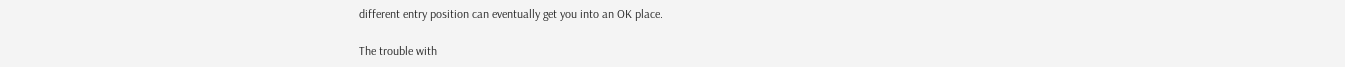different entry position can eventually get you into an OK place.

The trouble with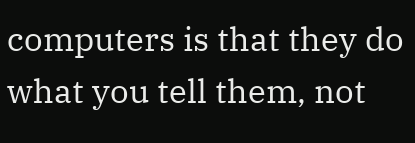computers is that they do what you tell them, not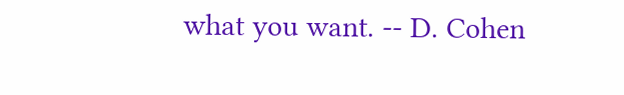what you want. -- D. Cohen